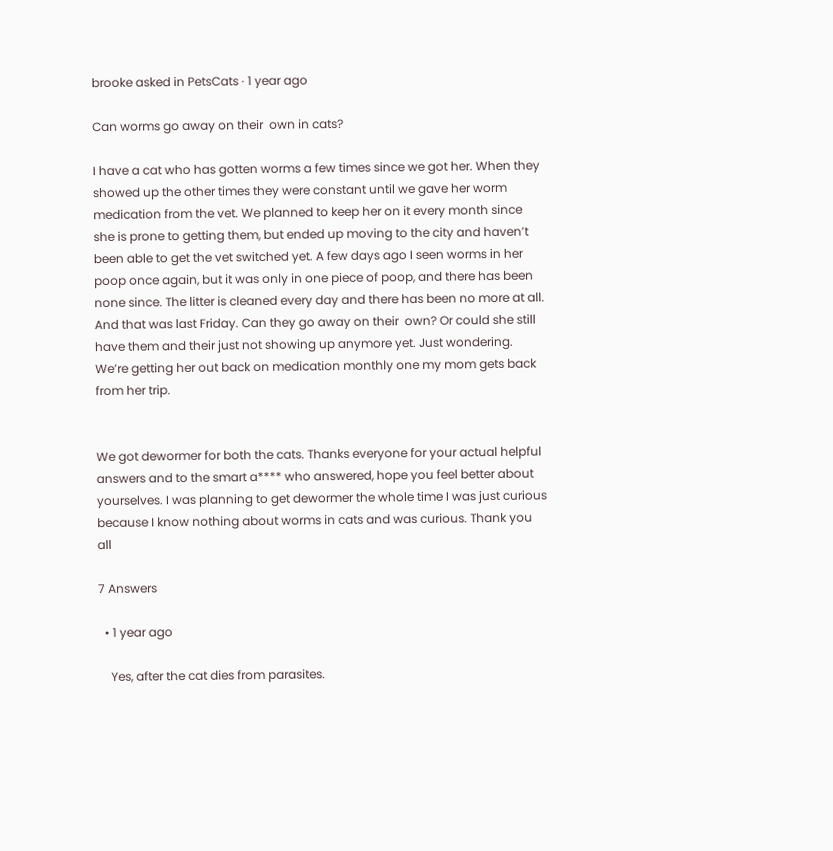brooke asked in PetsCats · 1 year ago

Can worms go away on their  own in cats?

I have a cat who has gotten worms a few times since we got her. When they showed up the other times they were constant until we gave her worm medication from the vet. We planned to keep her on it every month since she is prone to getting them, but ended up moving to the city and haven’t been able to get the vet switched yet. A few days ago I seen worms in her poop once again, but it was only in one piece of poop, and there has been none since. The litter is cleaned every day and there has been no more at all. And that was last Friday. Can they go away on their  own? Or could she still have them and their just not showing up anymore yet. Just wondering. We’re getting her out back on medication monthly one my mom gets back from her trip.


We got dewormer for both the cats. Thanks everyone for your actual helpful answers and to the smart a**** who answered, hope you feel better about yourselves. I was planning to get dewormer the whole time I was just curious because I know nothing about worms in cats and was curious. Thank you all

7 Answers

  • 1 year ago

    Yes, after the cat dies from parasites.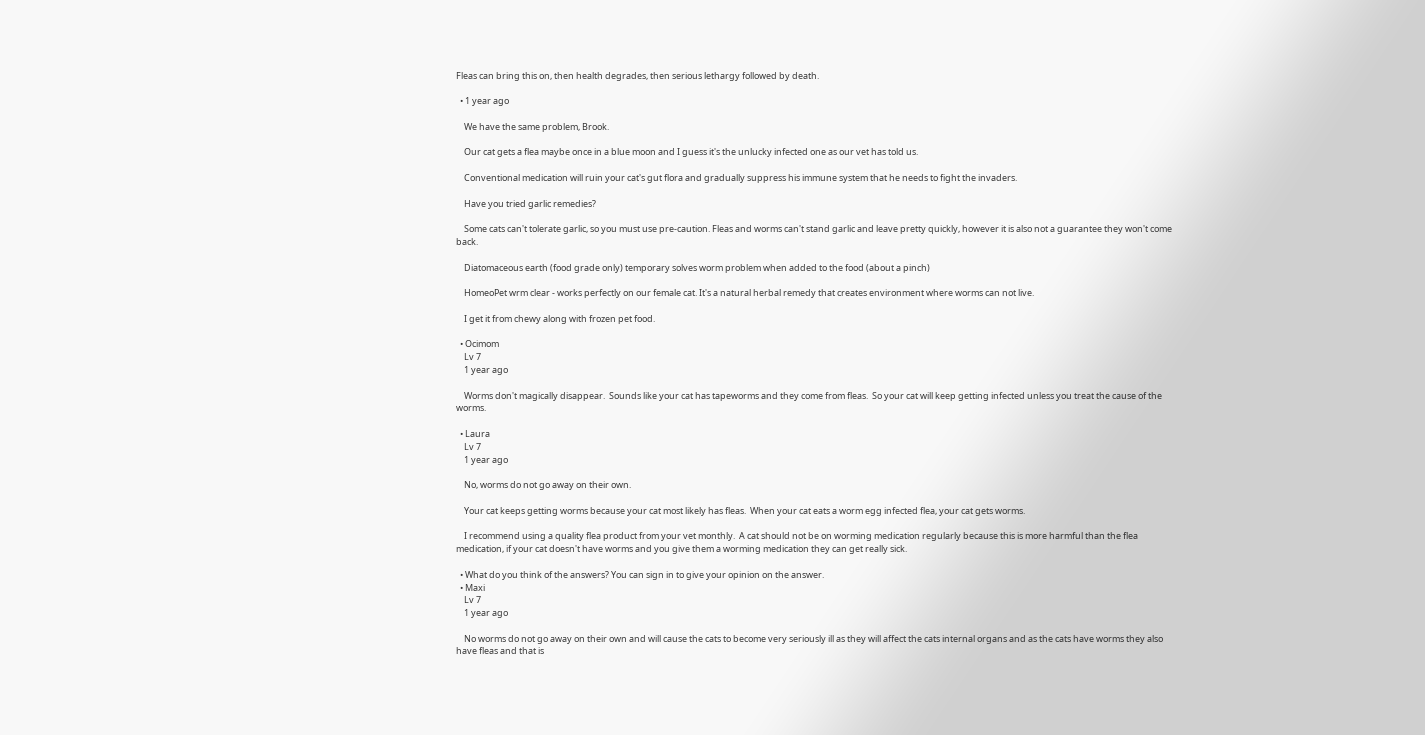Fleas can bring this on, then health degrades, then serious lethargy followed by death.

  • 1 year ago

    We have the same problem, Brook.

    Our cat gets a flea maybe once in a blue moon and I guess it's the unlucky infected one as our vet has told us.

    Conventional medication will ruin your cat's gut flora and gradually suppress his immune system that he needs to fight the invaders.

    Have you tried garlic remedies?

    Some cats can't tolerate garlic, so you must use pre-caution. Fleas and worms can't stand garlic and leave pretty quickly, however it is also not a guarantee they won't come back.

    Diatomaceous earth (food grade only) temporary solves worm problem when added to the food (about a pinch)

    HomeoPet wrm clear - works perfectly on our female cat. It's a natural herbal remedy that creates environment where worms can not live.

    I get it from chewy along with frozen pet food.

  • Ocimom
    Lv 7
    1 year ago

    Worms don't magically disappear.  Sounds like your cat has tapeworms and they come from fleas.  So your cat will keep getting infected unless you treat the cause of the worms.

  • Laura
    Lv 7
    1 year ago

    No, worms do not go away on their own.

    Your cat keeps getting worms because your cat most likely has fleas.  When your cat eats a worm egg infected flea, your cat gets worms.

    I recommend using a quality flea product from your vet monthly.  A cat should not be on worming medication regularly because this is more harmful than the flea medication, if your cat doesn't have worms and you give them a worming medication they can get really sick.

  • What do you think of the answers? You can sign in to give your opinion on the answer.
  • Maxi
    Lv 7
    1 year ago

    No worms do not go away on their own and will cause the cats to become very seriously ill as they will affect the cats internal organs and as the cats have worms they also have fleas and that is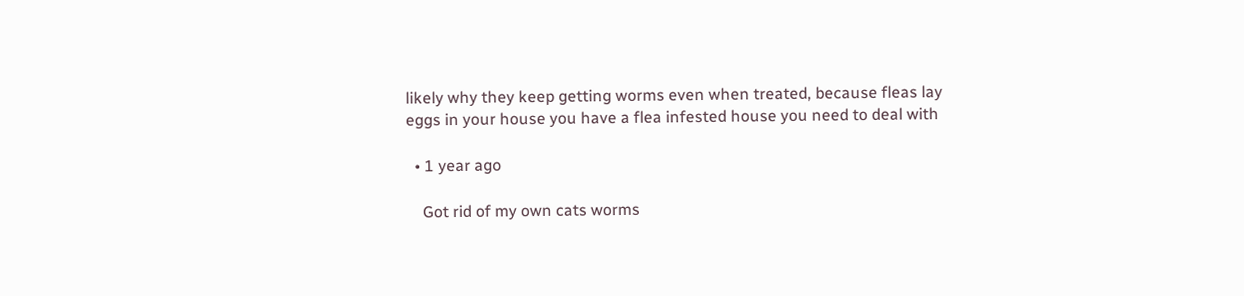likely why they keep getting worms even when treated, because fleas lay eggs in your house you have a flea infested house you need to deal with

  • 1 year ago

    Got rid of my own cats worms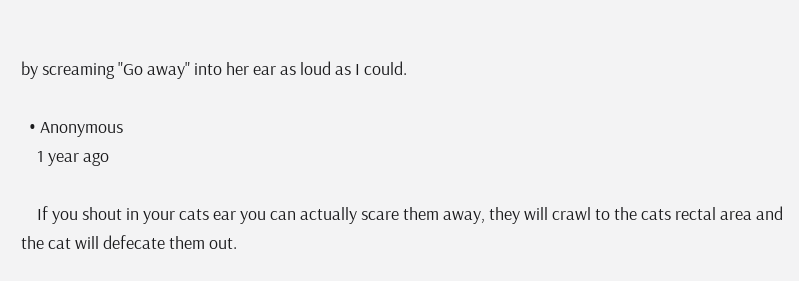by screaming "Go away" into her ear as loud as I could.

  • Anonymous
    1 year ago

    If you shout in your cats ear you can actually scare them away, they will crawl to the cats rectal area and the cat will defecate them out.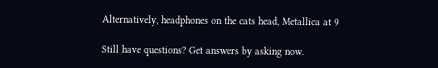Alternatively, headphones on the cats head, Metallica at 9

Still have questions? Get answers by asking now.